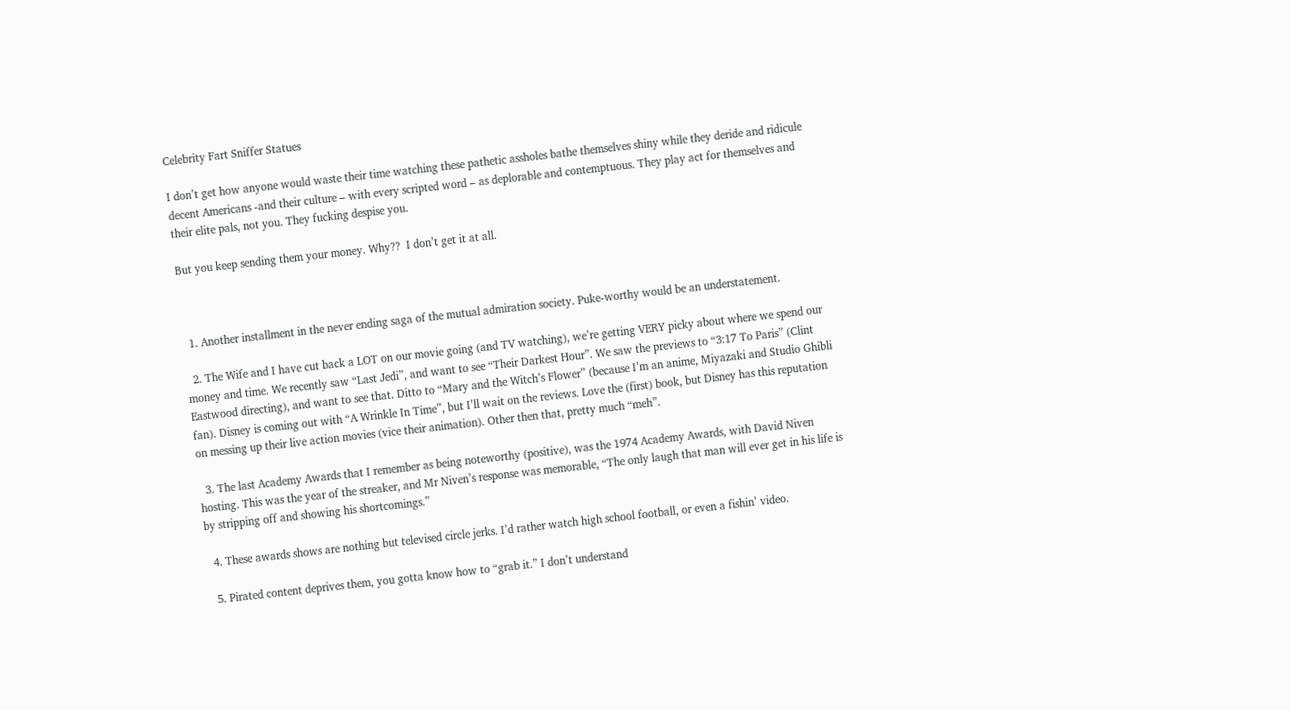Celebrity Fart Sniffer Statues

I don’t get how anyone would waste their time watching these pathetic assholes bathe themselves shiny while they deride and ridicule decent Americans -and their culture – with every scripted word – as deplorable and contemptuous. They play act for themselves and their elite pals, not you. They fucking despise you.

But you keep sending them your money. Why??  I don’t get it at all.



  1. Another installment in the never ending saga of the mutual admiration society. Puke-worthy would be an understatement.

  2. The Wife and I have cut back a LOT on our movie going (and TV watching), we’re getting VERY picky about where we spend our money and time. We recently saw “Last Jedi”, and want to see “Their Darkest Hour”. We saw the previews to “3:17 To Paris” (Clint Eastwood directing), and want to see that. Ditto to “Mary and the Witch’s Flower” (because I’m an anime, Miyazaki and Studio Ghibli fan). Disney is coming out with “A Wrinkle In Time”, but I’ll wait on the reviews. Love the (first) book, but Disney has this reputation on messing up their live action movies (vice their animation). Other then that, pretty much “meh”.

  3. The last Academy Awards that I remember as being noteworthy (positive), was the 1974 Academy Awards, with David Niven hosting. This was the year of the streaker, and Mr Niven’s response was memorable, “The only laugh that man will ever get in his life is by stripping off and showing his shortcomings.”

  4. These awards shows are nothing but televised circle jerks. I’d rather watch high school football, or even a fishin’ video.

  5. Pirated content deprives them, you gotta know how to “grab it.” I don’t understand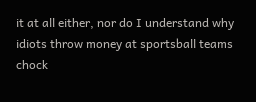it at all either, nor do I understand why idiots throw money at sportsball teams chock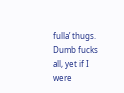fulla’ thugs. Dumb fucks all, yet if I were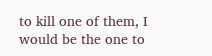to kill one of them, I would be the one to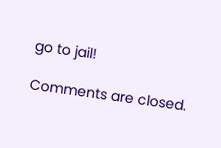go to jail!

Comments are closed.